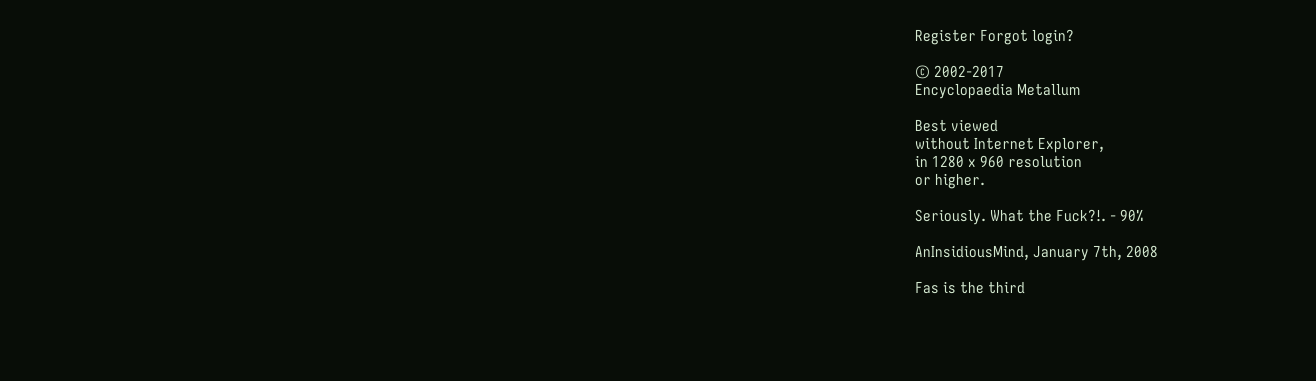Register Forgot login?

© 2002-2017
Encyclopaedia Metallum

Best viewed
without Internet Explorer,
in 1280 x 960 resolution
or higher.

Seriously. What the Fuck?!. - 90%

AnInsidiousMind, January 7th, 2008

Fas is the third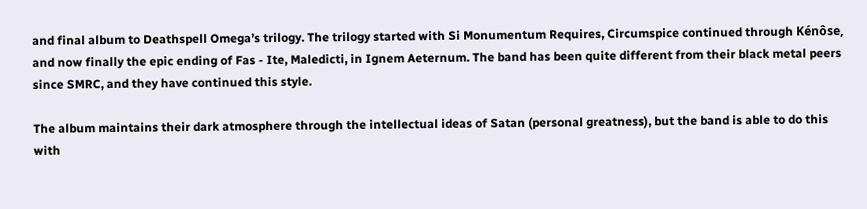and final album to Deathspell Omega’s trilogy. The trilogy started with Si Monumentum Requires, Circumspice continued through Kénôse, and now finally the epic ending of Fas - Ite, Maledicti, in Ignem Aeternum. The band has been quite different from their black metal peers since SMRC, and they have continued this style.

The album maintains their dark atmosphere through the intellectual ideas of Satan (personal greatness), but the band is able to do this with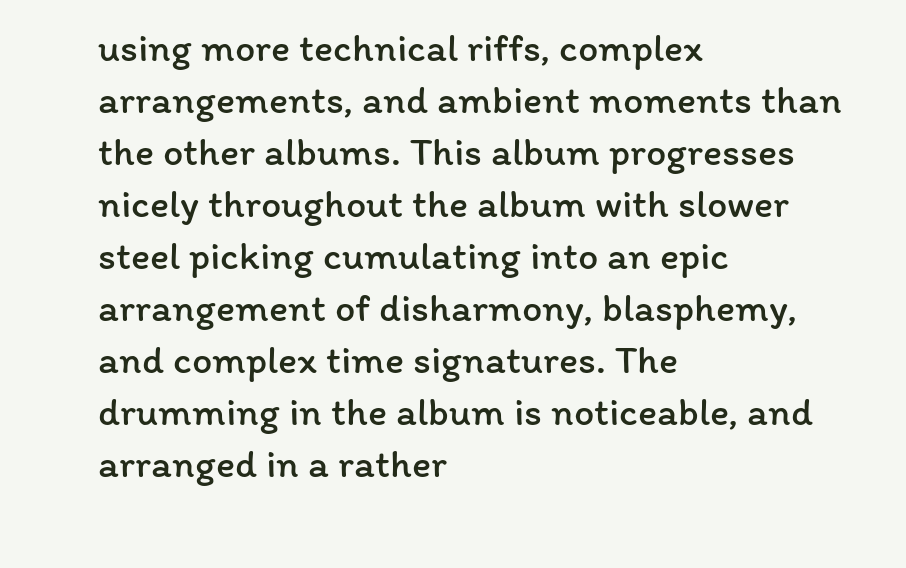using more technical riffs, complex arrangements, and ambient moments than the other albums. This album progresses nicely throughout the album with slower steel picking cumulating into an epic arrangement of disharmony, blasphemy, and complex time signatures. The drumming in the album is noticeable, and arranged in a rather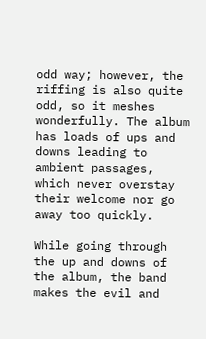odd way; however, the riffing is also quite odd, so it meshes wonderfully. The album has loads of ups and downs leading to ambient passages, which never overstay their welcome nor go away too quickly.

While going through the up and downs of the album, the band makes the evil and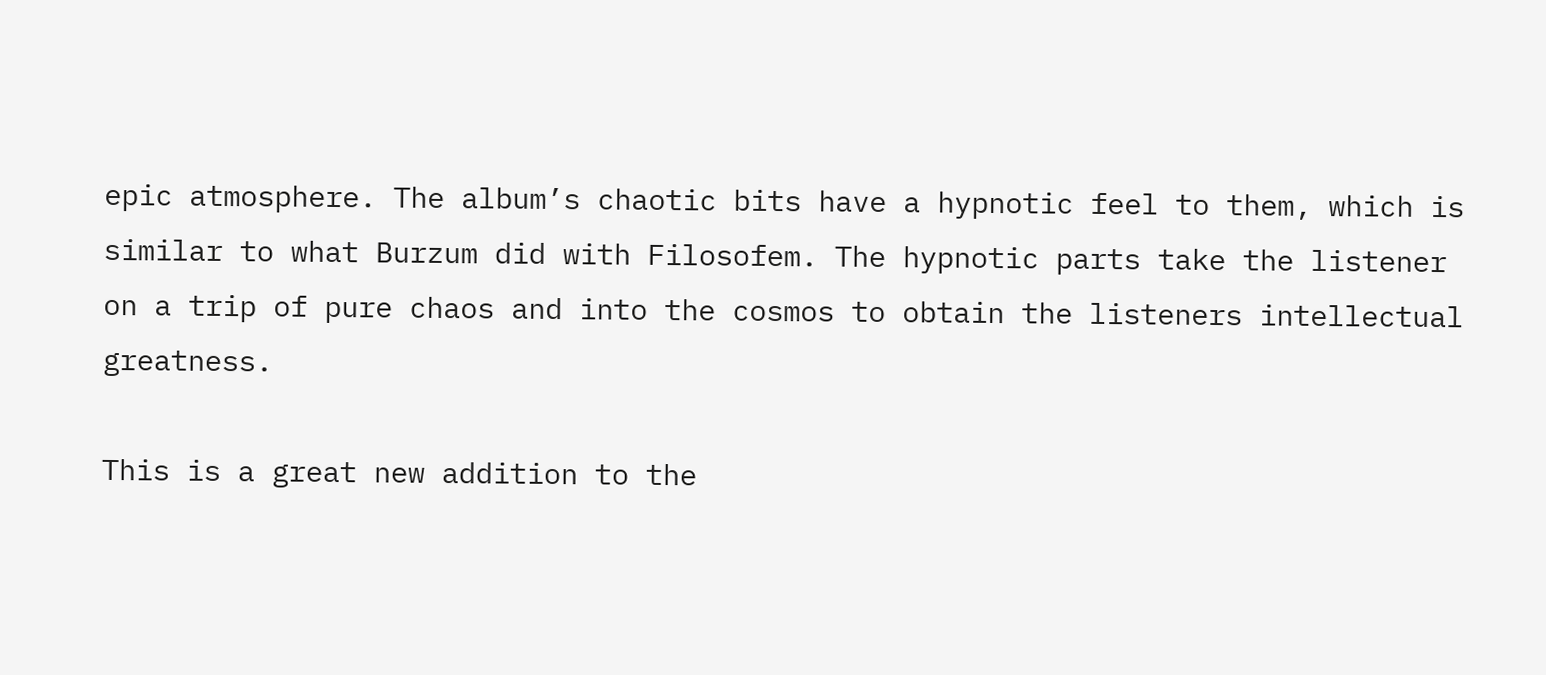epic atmosphere. The album’s chaotic bits have a hypnotic feel to them, which is similar to what Burzum did with Filosofem. The hypnotic parts take the listener on a trip of pure chaos and into the cosmos to obtain the listeners intellectual greatness.

This is a great new addition to the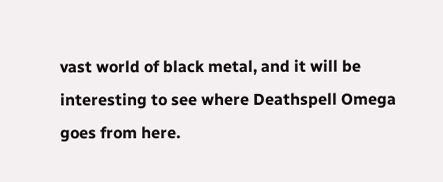vast world of black metal, and it will be interesting to see where Deathspell Omega goes from here.